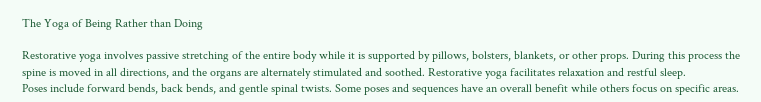The Yoga of Being Rather than Doing

Restorative yoga involves passive stretching of the entire body while it is supported by pillows, bolsters, blankets, or other props. During this process the spine is moved in all directions, and the organs are alternately stimulated and soothed. Restorative yoga facilitates relaxation and restful sleep.
Poses include forward bends, back bends, and gentle spinal twists. Some poses and sequences have an overall benefit while others focus on specific areas.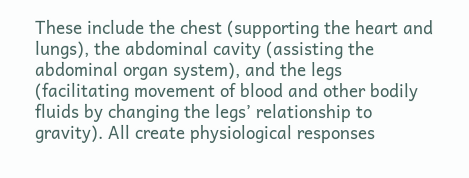These include the chest (supporting the heart and lungs), the abdominal cavity (assisting the abdominal organ system), and the legs (facilitating movement of blood and other bodily fluids by changing the legs’ relationship to gravity). All create physiological responses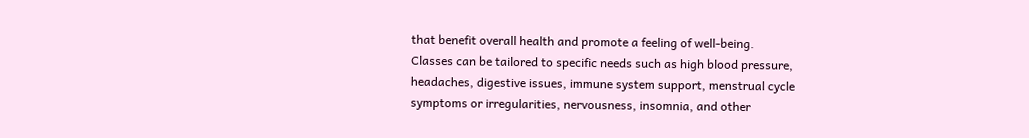that benefit overall health and promote a feeling of well-being.
Classes can be tailored to specific needs such as high blood pressure, headaches, digestive issues, immune system support, menstrual cycle symptoms or irregularities, nervousness, insomnia, and other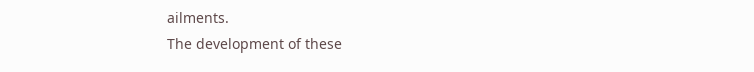ailments.
The development of these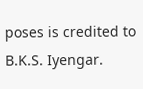poses is credited to B.K.S. Iyengar.